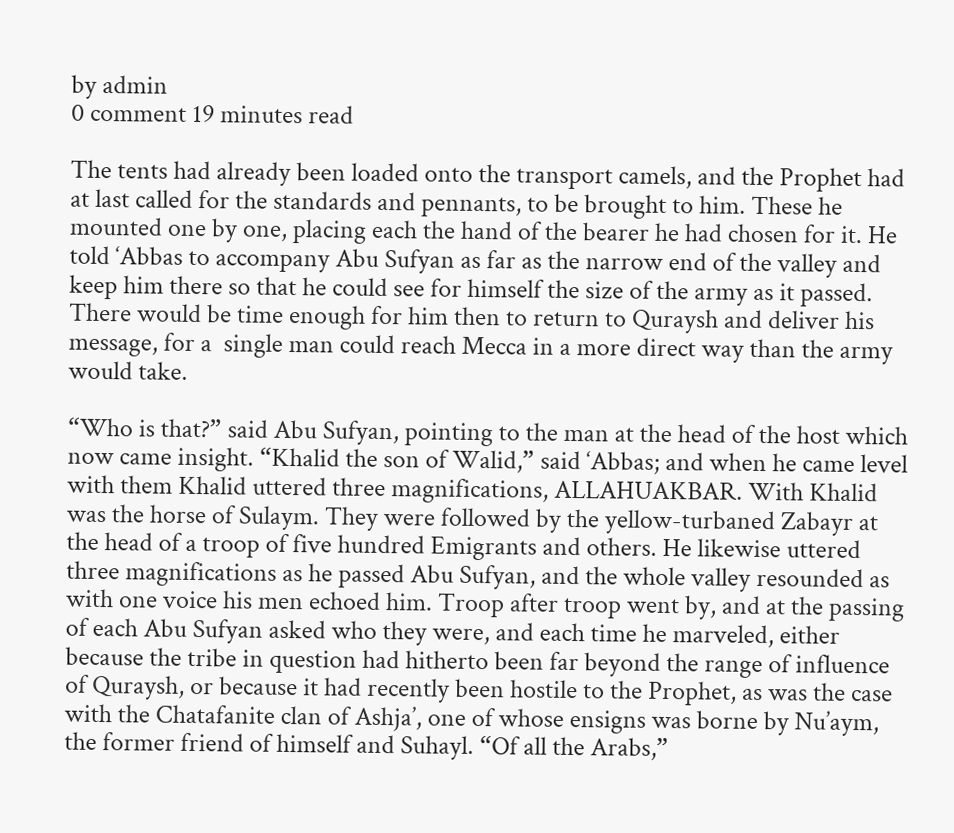by admin
0 comment 19 minutes read

The tents had already been loaded onto the transport camels, and the Prophet had at last called for the standards and pennants, to be brought to him. These he mounted one by one, placing each the hand of the bearer he had chosen for it. He told ‘Abbas to accompany Abu Sufyan as far as the narrow end of the valley and keep him there so that he could see for himself the size of the army as it passed. There would be time enough for him then to return to Quraysh and deliver his message, for a  single man could reach Mecca in a more direct way than the army would take.

“Who is that?” said Abu Sufyan, pointing to the man at the head of the host which now came insight. “Khalid the son of Walid,” said ‘Abbas; and when he came level with them Khalid uttered three magnifications, ALLAHUAKBAR. With Khalid was the horse of Sulaym. They were followed by the yellow-turbaned Zabayr at the head of a troop of five hundred Emigrants and others. He likewise uttered three magnifications as he passed Abu Sufyan, and the whole valley resounded as with one voice his men echoed him. Troop after troop went by, and at the passing of each Abu Sufyan asked who they were, and each time he marveled, either because the tribe in question had hitherto been far beyond the range of influence of Quraysh, or because it had recently been hostile to the Prophet, as was the case with the Chatafanite clan of Ashja’, one of whose ensigns was borne by Nu’aym, the former friend of himself and Suhayl. “Of all the Arabs,”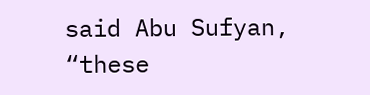said Abu Sufyan, “these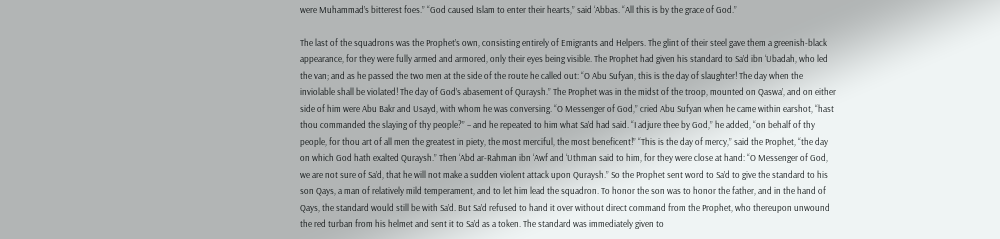were Muhammad’s bitterest foes.” “God caused Islam to enter their hearts,” said ‘Abbas. “All this is by the grace of God.”

The last of the squadrons was the Prophet’s own, consisting entirely of Emigrants and Helpers. The glint of their steel gave them a greenish-black appearance, for they were fully armed and armored, only their eyes being visible. The Prophet had given his standard to Sa’d ibn ‘Ubadah, who led the van; and as he passed the two men at the side of the route he called out: “O Abu Sufyan, this is the day of slaughter! The day when the inviolable shall be violated! The day of God’s abasement of Quraysh.” The Prophet was in the midst of the troop, mounted on Qaswa’, and on either side of him were Abu Bakr and Usayd, with whom he was conversing. “O Messenger of God,” cried Abu Sufyan when he came within earshot, “hast thou commanded the slaying of thy people?” – and he repeated to him what Sa’d had said. “I adjure thee by God,” he added, “on behalf of thy people, for thou art of all men the greatest in piety, the most merciful, the most beneficent!” “This is the day of mercy,” said the Prophet, “the day on which God hath exalted Quraysh.” Then ‘Abd ar-Rahman ibn ‘Awf and ‘Uthman said to him, for they were close at hand: “O Messenger of God, we are not sure of Sa’d, that he will not make a sudden violent attack upon Quraysh.” So the Prophet sent word to Sa’d to give the standard to his son Qays, a man of relatively mild temperament, and to let him lead the squadron. To honor the son was to honor the father, and in the hand of Qays, the standard would still be with Sa’d. But Sa’d refused to hand it over without direct command from the Prophet, who thereupon unwound the red turban from his helmet and sent it to Sa’d as a token. The standard was immediately given to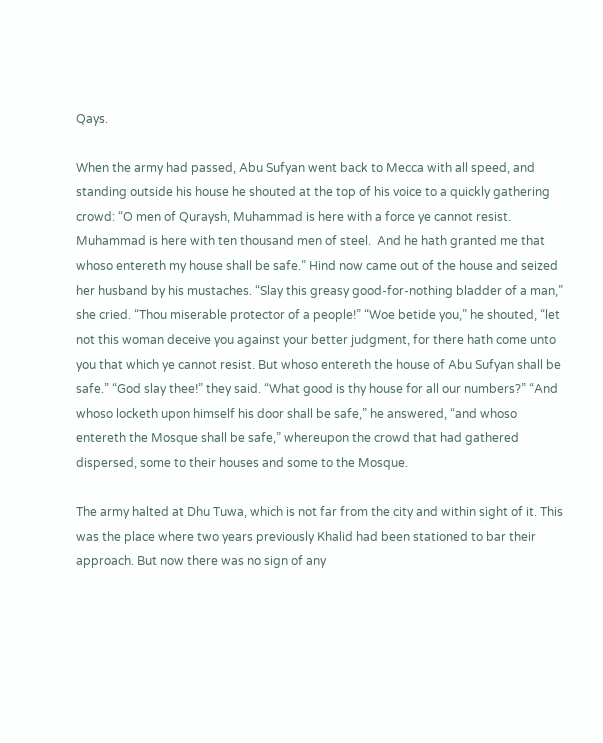Qays.

When the army had passed, Abu Sufyan went back to Mecca with all speed, and standing outside his house he shouted at the top of his voice to a quickly gathering crowd: “O men of Quraysh, Muhammad is here with a force ye cannot resist. Muhammad is here with ten thousand men of steel.  And he hath granted me that whoso entereth my house shall be safe.” Hind now came out of the house and seized her husband by his mustaches. “Slay this greasy good-for-nothing bladder of a man,” she cried. “Thou miserable protector of a people!” “Woe betide you,” he shouted, “let not this woman deceive you against your better judgment, for there hath come unto you that which ye cannot resist. But whoso entereth the house of Abu Sufyan shall be safe.” “God slay thee!” they said. “What good is thy house for all our numbers?” “And whoso locketh upon himself his door shall be safe,” he answered, “and whoso entereth the Mosque shall be safe,” whereupon the crowd that had gathered dispersed, some to their houses and some to the Mosque.

The army halted at Dhu Tuwa, which is not far from the city and within sight of it. This was the place where two years previously Khalid had been stationed to bar their approach. But now there was no sign of any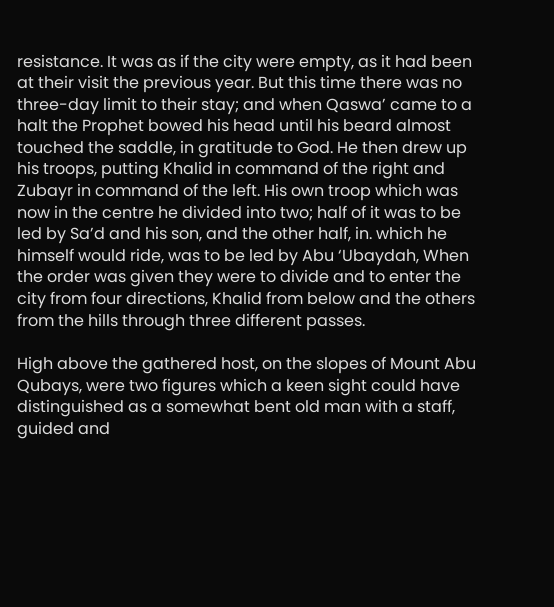resistance. It was as if the city were empty, as it had been at their visit the previous year. But this time there was no three-day limit to their stay; and when Qaswa’ came to a halt the Prophet bowed his head until his beard almost touched the saddle, in gratitude to God. He then drew up his troops, putting Khalid in command of the right and Zubayr in command of the left. His own troop which was now in the centre he divided into two; half of it was to be led by Sa’d and his son, and the other half, in. which he himself would ride, was to be led by Abu ‘Ubaydah, When the order was given they were to divide and to enter the city from four directions, Khalid from below and the others from the hills through three different passes.

High above the gathered host, on the slopes of Mount Abu Qubays, were two figures which a keen sight could have distinguished as a somewhat bent old man with a staff, guided and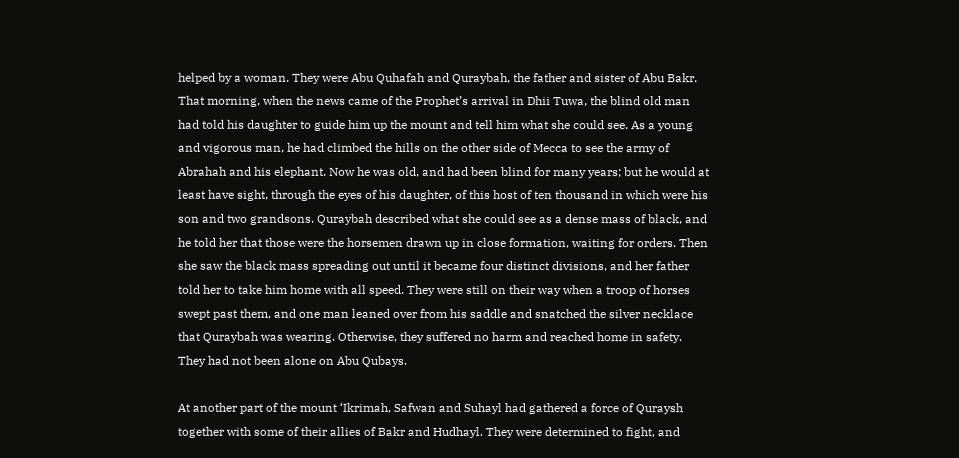helped by a woman. They were Abu Quhafah and Quraybah, the father and sister of Abu Bakr. That morning, when the news came of the Prophet’s arrival in Dhii Tuwa, the blind old man had told his daughter to guide him up the mount and tell him what she could see. As a young and vigorous man, he had climbed the hills on the other side of Mecca to see the army of Abrahah and his elephant. Now he was old, and had been blind for many years; but he would at least have sight, through the eyes of his daughter, of this host of ten thousand in which were his son and two grandsons. Quraybah described what she could see as a dense mass of black, and he told her that those were the horsemen drawn up in close formation, waiting for orders. Then she saw the black mass spreading out until it became four distinct divisions, and her father told her to take him home with all speed. They were still on their way when a troop of horses swept past them, and one man leaned over from his saddle and snatched the silver necklace that Quraybah was wearing. Otherwise, they suffered no harm and reached home in safety. They had not been alone on Abu Qubays.

At another part of the mount ‘Ikrimah, Safwan and Suhayl had gathered a force of Quraysh together with some of their allies of Bakr and Hudhayl. They were determined to fight, and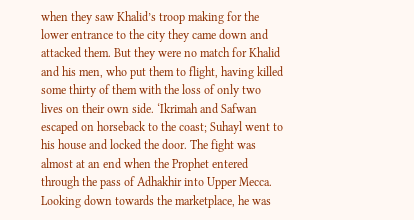when they saw Khalid’s troop making for the lower entrance to the city they came down and attacked them. But they were no match for Khalid and his men, who put them to flight, having killed some thirty of them with the loss of only two lives on their own side. ‘Ikrimah and Safwan escaped on horseback to the coast; Suhayl went to his house and locked the door. The fight was almost at an end when the Prophet entered through the pass of Adhakhir into Upper Mecca. Looking down towards the marketplace, he was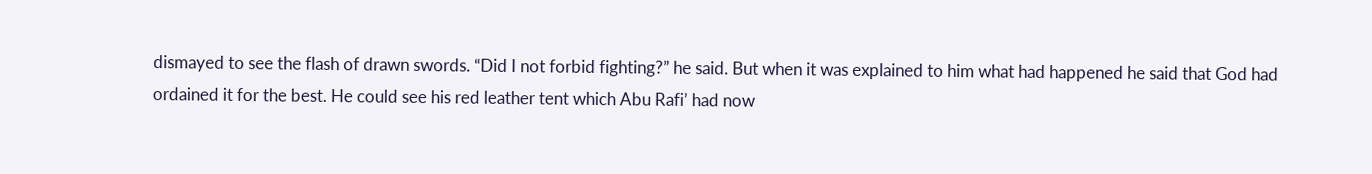dismayed to see the flash of drawn swords. “Did I not forbid fighting?” he said. But when it was explained to him what had happened he said that God had ordained it for the best. He could see his red leather tent which Abu Rafi’ had now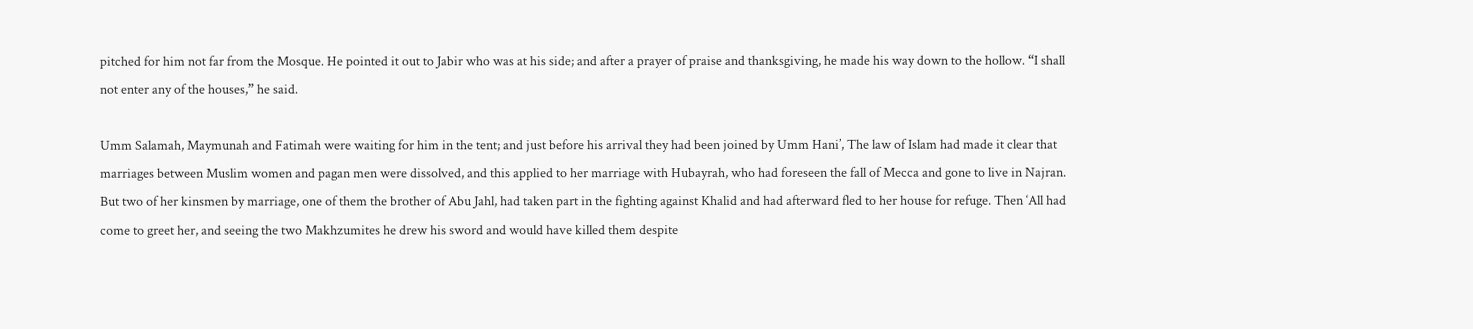pitched for him not far from the Mosque. He pointed it out to Jabir who was at his side; and after a prayer of praise and thanksgiving, he made his way down to the hollow. “I shall not enter any of the houses,” he said.

Umm Salamah, Maymunah and Fatimah were waiting for him in the tent; and just before his arrival they had been joined by Umm Hani’, The law of Islam had made it clear that marriages between Muslim women and pagan men were dissolved, and this applied to her marriage with Hubayrah, who had foreseen the fall of Mecca and gone to live in Najran. But two of her kinsmen by marriage, one of them the brother of Abu Jahl, had taken part in the fighting against Khalid and had afterward fled to her house for refuge. Then ‘All had come to greet her, and seeing the two Makhzumites he drew his sword and would have killed them despite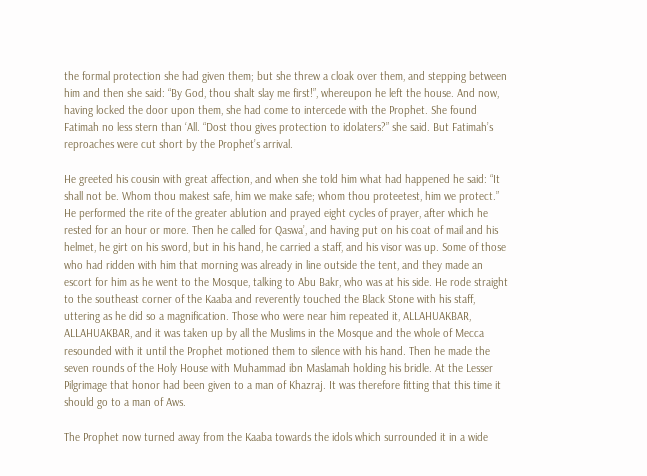the formal protection she had given them; but she threw a cloak over them, and stepping between him and then she said: “By God, thou shalt slay me first!”, whereupon he left the house. And now, having locked the door upon them, she had come to intercede with the Prophet. She found Fatimah no less stern than ‘All. “Dost thou gives protection to idolaters?” she said. But Fatimah’s reproaches were cut short by the Prophet’s arrival.

He greeted his cousin with great affection, and when she told him what had happened he said: “It shall not be. Whom thou makest safe, him we make safe; whom thou proteetest, him we protect.” He performed the rite of the greater ablution and prayed eight cycles of prayer, after which he rested for an hour or more. Then he called for Qaswa’, and having put on his coat of mail and his helmet, he girt on his sword, but in his hand, he carried a staff, and his visor was up. Some of those who had ridden with him that morning was already in line outside the tent, and they made an escort for him as he went to the Mosque, talking to Abu Bakr, who was at his side. He rode straight to the southeast corner of the Kaaba and reverently touched the Black Stone with his staff, uttering as he did so a magnification. Those who were near him repeated it, ALLAHUAKBAR, ALLAHUAKBAR, and it was taken up by all the Muslims in the Mosque and the whole of Mecca resounded with it until the Prophet motioned them to silence with his hand. Then he made the seven rounds of the Holy House with Muhammad ibn Maslamah holding his bridle. At the Lesser Pilgrimage that honor had been given to a man of Khazraj. It was therefore fitting that this time it should go to a man of Aws.

The Prophet now turned away from the Kaaba towards the idols which surrounded it in a wide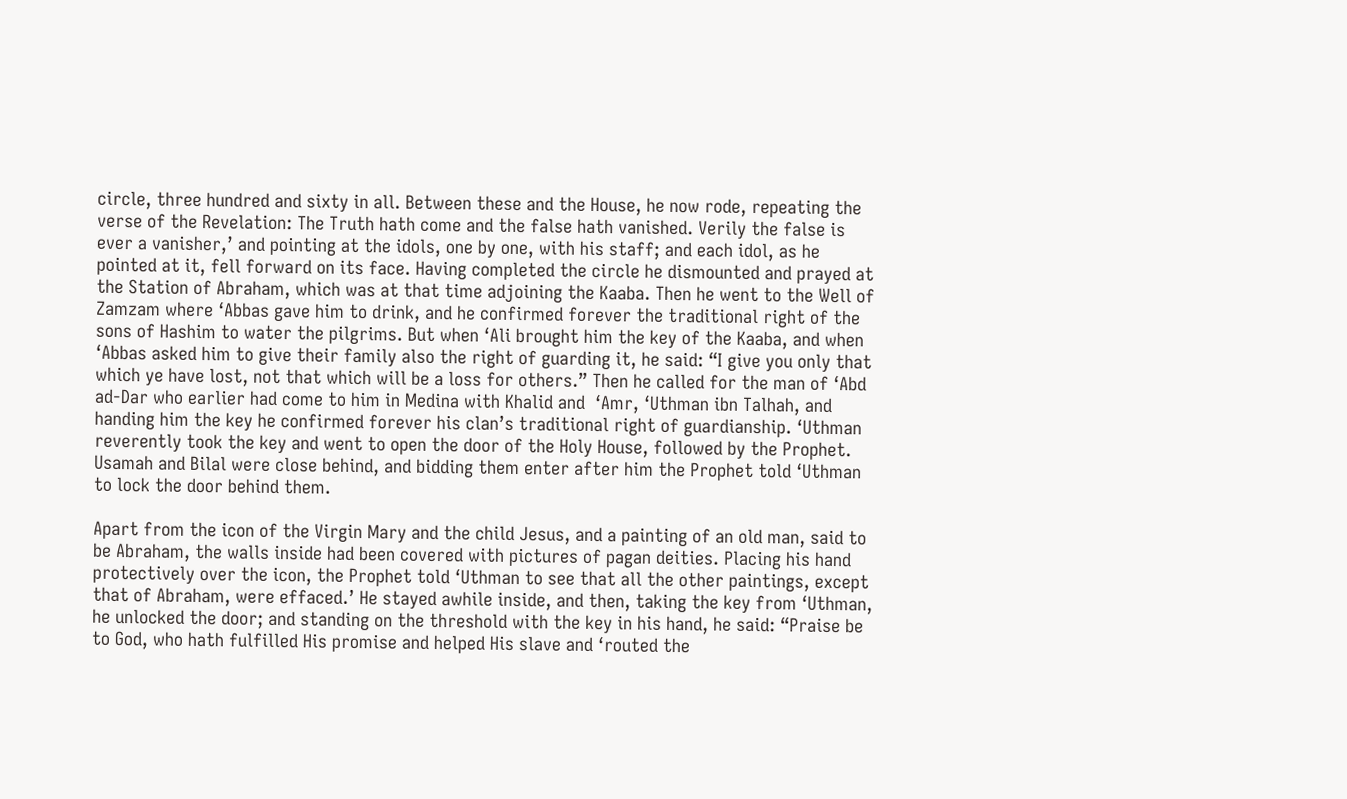circle, three hundred and sixty in all. Between these and the House, he now rode, repeating the verse of the Revelation: The Truth hath come and the false hath vanished. Verily the false is ever a vanisher,’ and pointing at the idols, one by one, with his staff; and each idol, as he pointed at it, fell forward on its face. Having completed the circle he dismounted and prayed at the Station of Abraham, which was at that time adjoining the Kaaba. Then he went to the Well of Zamzam where ‘Abbas gave him to drink, and he confirmed forever the traditional right of the sons of Hashim to water the pilgrims. But when ‘Ali brought him the key of the Kaaba, and when ‘Abbas asked him to give their family also the right of guarding it, he said: “I give you only that which ye have lost, not that which will be a loss for others.” Then he called for the man of ‘Abd ad-Dar who earlier had come to him in Medina with Khalid and  ‘Amr, ‘Uthman ibn Talhah, and handing him the key he confirmed forever his clan’s traditional right of guardianship. ‘Uthman reverently took the key and went to open the door of the Holy House, followed by the Prophet. Usamah and Bilal were close behind, and bidding them enter after him the Prophet told ‘Uthman to lock the door behind them.

Apart from the icon of the Virgin Mary and the child Jesus, and a painting of an old man, said to be Abraham, the walls inside had been covered with pictures of pagan deities. Placing his hand protectively over the icon, the Prophet told ‘Uthman to see that all the other paintings, except that of Abraham, were effaced.’ He stayed awhile inside, and then, taking the key from ‘Uthman, he unlocked the door; and standing on the threshold with the key in his hand, he said: “Praise be to God, who hath fulfilled His promise and helped His slave and ‘routed the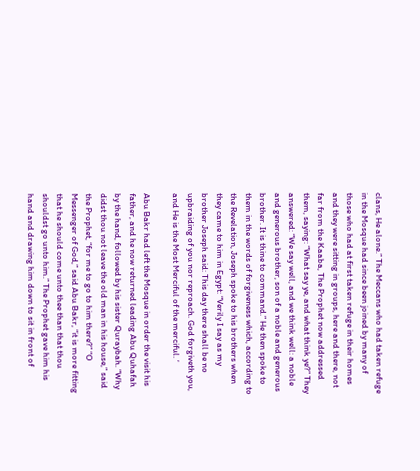clans, He alone.” The Meccans who had taken refuge in the Mosque had since been joined by many of those who had at first taken refuge in their homes and they were sitting in groups, here and there, not far from the Kaaba, The Prophet now addressed them, saying: “What say ye, and what think ye?” They answered: “We say well, and we think well: a noble and generous brother, son of a noble and generous brother. It is thine to command.” He then spoke to them in the words of forgiveness which, according to the Revelation, Joseph spoke to his brothers when they came to him in Egypt: “Verily I say as my brother Joseph said: This day there shall be no upbraiding of you nor reproach. God forgiveth you, and He is the Most Merciful of the merciful. ‘

Abu Bakr had left the Mosque in order the visit his father, and he now returned leading Abu Quhafah by the hand, followed by his sister Quraybah. “Why didst thou not leave the old man in his house,” said the Prophet, “for me to go to him there?” “O Messenger of God,” said Abu Bakr, “it is more fitting that he should come unto thee than that thou shouldst go unto him.” The Prophet gave him his hand and drawing him down to sit in front of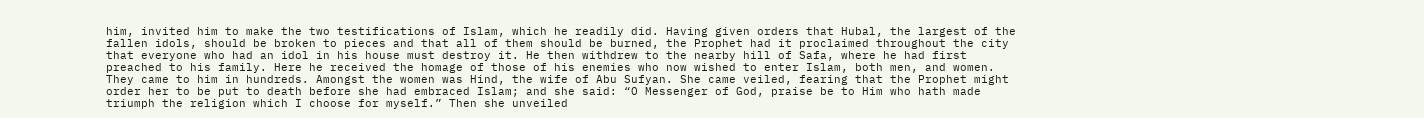him, invited him to make the two testifications of Islam, which he readily did. Having given orders that Hubal, the largest of the fallen idols, should be broken to pieces and that all of them should be burned, the Prophet had it proclaimed throughout the city that everyone who had an idol in his house must destroy it. He then withdrew to the nearby hill of Safa, where he had first preached to his family. Here he received the homage of those of his enemies who now wished to enter Islam, both men, and women. They came to him in hundreds. Amongst the women was Hind, the wife of Abu Sufyan. She came veiled, fearing that the Prophet might order her to be put to death before she had embraced Islam; and she said: “O Messenger of God, praise be to Him who hath made triumph the religion which I choose for myself.” Then she unveiled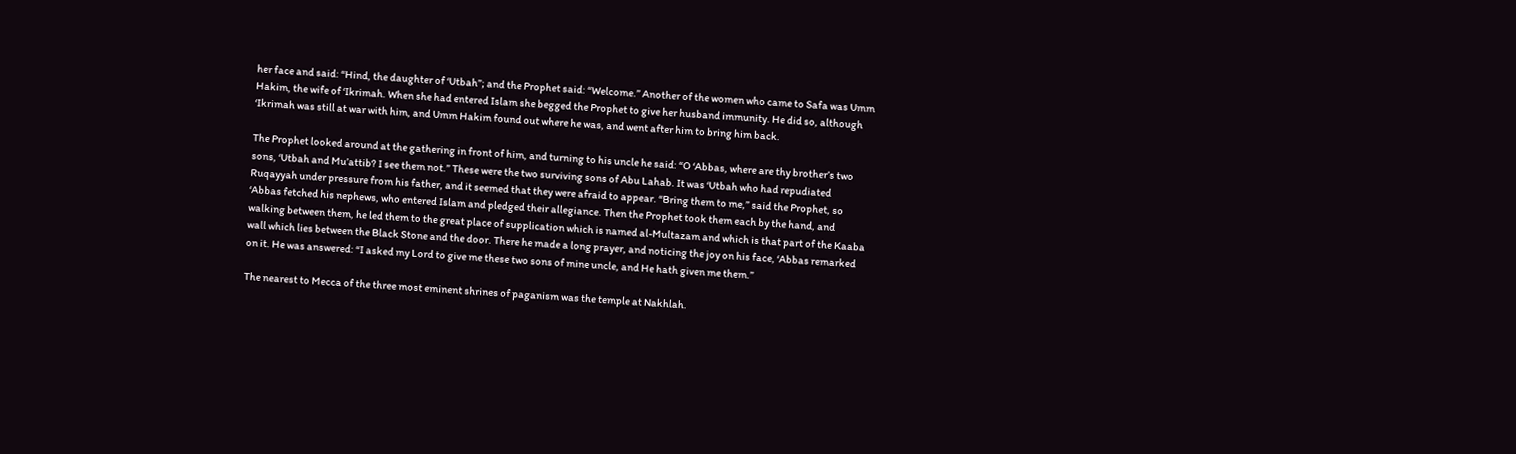her face and said: “Hind, the daughter of ‘Utbah”; and the Prophet said: “Welcome.” Another of the women who came to Safa was Umm Hakim, the wife of ‘Ikrimah. When she had entered Islam she begged the Prophet to give her husband immunity. He did so, although ‘Ikrimah was still at war with him, and Umm Hakim found out where he was, and went after him to bring him back.

The Prophet looked around at the gathering in front of him, and turning to his uncle he said: “O ‘Abbas, where are thy brother’s two sons, ‘Utbah and Mu’attib? I see them not.” These were the two surviving sons of Abu Lahab. It was ‘Utbah who had repudiated Ruqayyah under pressure from his father, and it seemed that they were afraid to appear. “Bring them to me,” said the Prophet, so ‘Abbas fetched his nephews, who entered Islam and pledged their allegiance. Then the Prophet took them each by the hand, and walking between them, he led them to the great place of supplication which is named al-Multazam and which is that part of the Kaaba wall which lies between the Black Stone and the door. There he made a long prayer, and noticing the joy on his face, ‘Abbas remarked on it. He was answered: “I asked my Lord to give me these two sons of mine uncle, and He hath given me them.”

The nearest to Mecca of the three most eminent shrines of paganism was the temple at Nakhlah.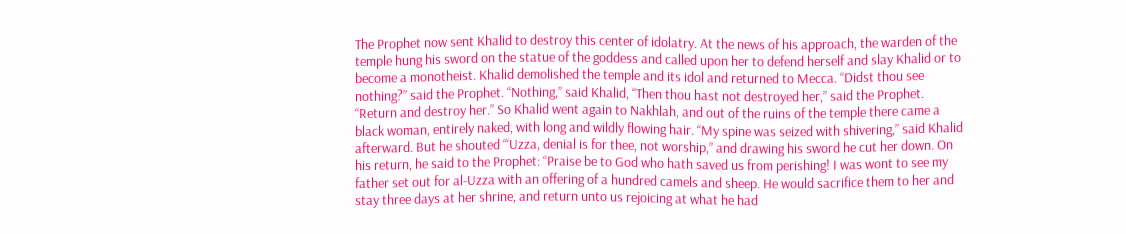The Prophet now sent Khalid to destroy this center of idolatry. At the news of his approach, the warden of the temple hung his sword on the statue of the goddess and called upon her to defend herself and slay Khalid or to become a monotheist. Khalid demolished the temple and its idol and returned to Mecca. “Didst thou see nothing?” said the Prophet. “Nothing,” said Khalid, “Then thou hast not destroyed her,” said the Prophet. “Return and destroy her.” So Khalid went again to Nakhlah, and out of the ruins of the temple there came a black woman, entirely naked, with long and wildly flowing hair. “My spine was seized with shivering,” said Khalid afterward. But he shouted “‘Uzza, denial is for thee, not worship,” and drawing his sword he cut her down. On his return, he said to the Prophet: “Praise be to God who hath saved us from perishing! I was wont to see my father set out for al-Uzza with an offering of a hundred camels and sheep. He would sacrifice them to her and stay three days at her shrine, and return unto us rejoicing at what he had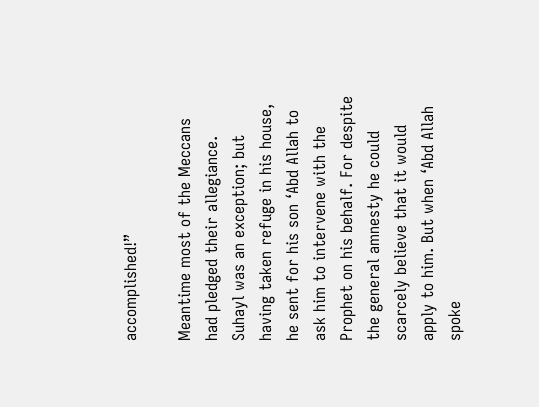accomplished!”

Meantime most of the Meccans had pledged their allegiance. Suhayl was an exception; but having taken refuge in his house, he sent for his son ‘Abd Allah to ask him to intervene with the Prophet on his behalf. For despite the general amnesty he could scarcely believe that it would apply to him. But when ‘Abd Allah spoke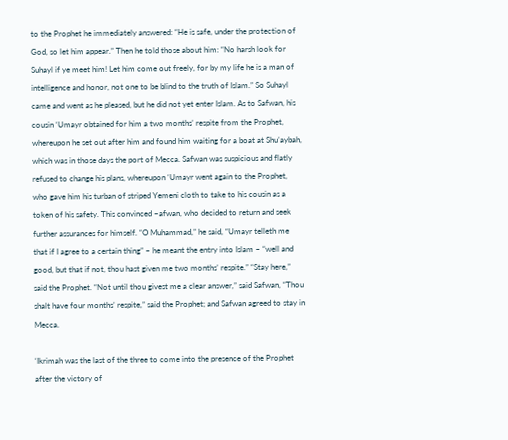to the Prophet he immediately answered: “He is safe, under the protection of God, so let him appear.” Then he told those about him: “No harsh look for Suhayl if ye meet him! Let him come out freely, for by my life he is a man of intelligence and honor, not one to be blind to the truth of Islam.” So Suhayl came and went as he pleased, but he did not yet enter Islam. As to Safwan, his cousin ‘Umayr obtained for him a two months’ respite from the Prophet, whereupon he set out after him and found him waiting for a boat at Shu’aybah, which was in those days the port of Mecca. Safwan was suspicious and flatly refused to change his plans, whereupon ‘Umayr went again to the Prophet, who gave him his turban of striped Yemeni cloth to take to his cousin as a token of his safety. This convinced ~afwan, who decided to return and seek further assurances for himself. “O Muhammad,” he said, “Umayr telleth me that if I agree to a certain thing” – he meant the entry into Islam – “well and good, but that if not, thou hast given me two months’ respite.” “Stay here,” said the Prophet. “Not until thou givest me a clear answer,” said Safwan, “Thou shalt have four months’ respite,” said the Prophet; and Safwan agreed to stay in Mecca.

‘Ikrimah was the last of the three to come into the presence of the Prophet after the victory of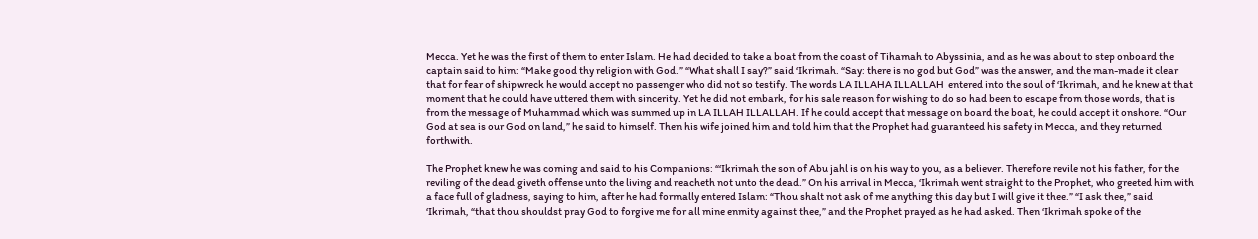Mecca. Yet he was the first of them to enter Islam. He had decided to take a boat from the coast of Tihamah to Abyssinia, and as he was about to step onboard the captain said to him: “Make good thy religion with God.” “What shall I say?” said ‘Ikrimah. “Say: there is no god but God” was the answer, and the man-made it clear that for fear of shipwreck he would accept no passenger who did not so testify. The words LA ILLAHA ILLALLAH  entered into the soul of ‘Ikrimah, and he knew at that moment that he could have uttered them with sincerity. Yet he did not embark, for his sale reason for wishing to do so had been to escape from those words, that is from the message of Muhammad which was summed up in LA ILLAH ILLALLAH. If he could accept that message on board the boat, he could accept it onshore. “Our God at sea is our God on land,” he said to himself. Then his wife joined him and told him that the Prophet had guaranteed his safety in Mecca, and they returned forthwith.

The Prophet knew he was coming and said to his Companions: “‘Ikrimah the son of Abu jahl is on his way to you, as a believer. Therefore revile not his father, for the reviling of the dead giveth offense unto the living and reacheth not unto the dead.” On his arrival in Mecca, ‘Ikrimah went straight to the Prophet, who greeted him with a face full of gladness, saying to him, after he had formally entered Islam: “Thou shalt not ask of me anything this day but I will give it thee.” “I ask thee,” said ‘Ikrimah, “that thou shouldst pray God to forgive me for all mine enmity against thee,” and the Prophet prayed as he had asked. Then ‘Ikrimah spoke of the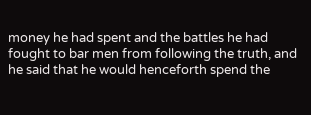money he had spent and the battles he had fought to bar men from following the truth, and he said that he would henceforth spend the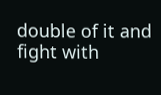double of it and fight with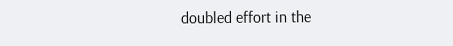doubled effort in the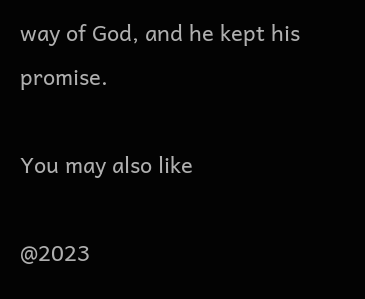way of God, and he kept his promise.

You may also like

@2023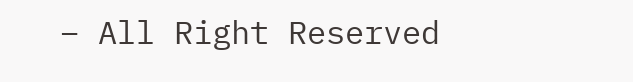– All Right Reserved